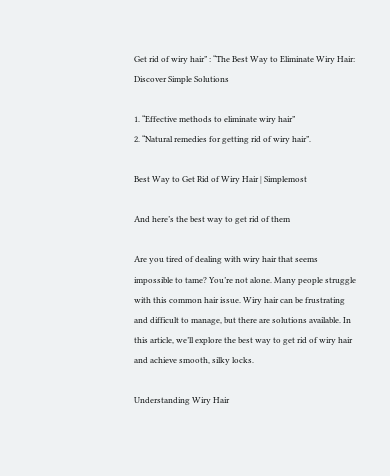Get rid of wiry hair” : “The Best Way to Eliminate Wiry Hair: Discover Simple Solutions

1. “Effective methods to eliminate wiry hair”
2. “Natural remedies for getting rid of wiry hair”.

Best Way to Get Rid of Wiry Hair | Simplemost

And here’s the best way to get rid of them

Are you tired of dealing with wiry hair that seems impossible to tame? You’re not alone. Many people struggle with this common hair issue. Wiry hair can be frustrating and difficult to manage, but there are solutions available. In this article, we’ll explore the best way to get rid of wiry hair and achieve smooth, silky locks.

Understanding Wiry Hair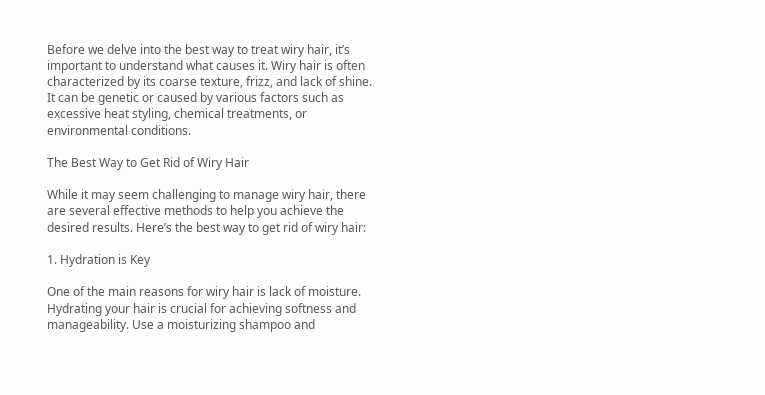Before we delve into the best way to treat wiry hair, it’s important to understand what causes it. Wiry hair is often characterized by its coarse texture, frizz, and lack of shine. It can be genetic or caused by various factors such as excessive heat styling, chemical treatments, or environmental conditions.

The Best Way to Get Rid of Wiry Hair

While it may seem challenging to manage wiry hair, there are several effective methods to help you achieve the desired results. Here’s the best way to get rid of wiry hair:

1. Hydration is Key

One of the main reasons for wiry hair is lack of moisture. Hydrating your hair is crucial for achieving softness and manageability. Use a moisturizing shampoo and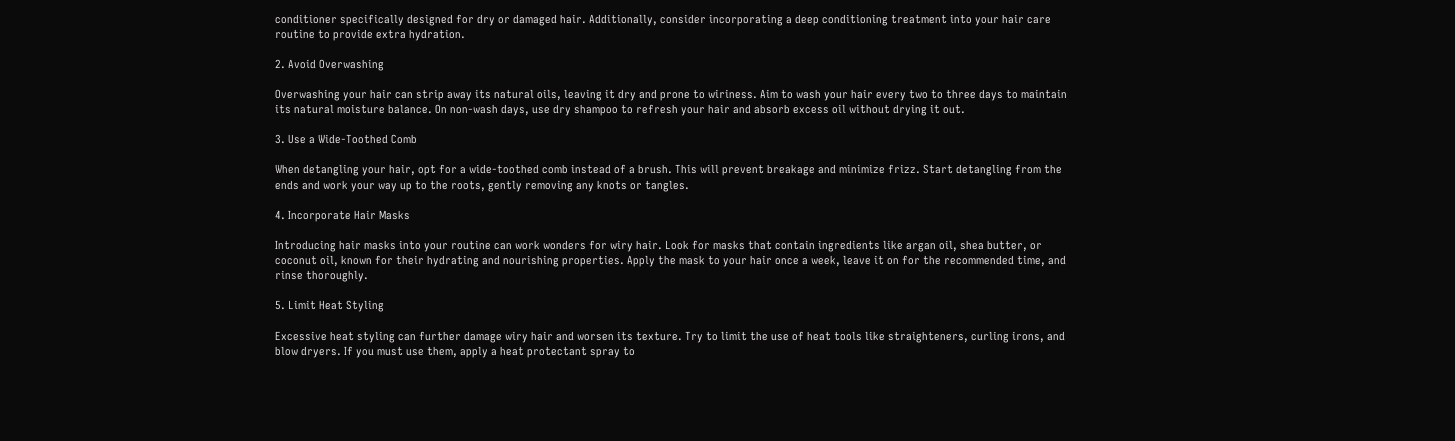conditioner specifically designed for dry or damaged hair. Additionally, consider incorporating a deep conditioning treatment into your hair care routine to provide extra hydration.

2. Avoid Overwashing

Overwashing your hair can strip away its natural oils, leaving it dry and prone to wiriness. Aim to wash your hair every two to three days to maintain its natural moisture balance. On non-wash days, use dry shampoo to refresh your hair and absorb excess oil without drying it out.

3. Use a Wide-Toothed Comb

When detangling your hair, opt for a wide-toothed comb instead of a brush. This will prevent breakage and minimize frizz. Start detangling from the ends and work your way up to the roots, gently removing any knots or tangles.

4. Incorporate Hair Masks

Introducing hair masks into your routine can work wonders for wiry hair. Look for masks that contain ingredients like argan oil, shea butter, or coconut oil, known for their hydrating and nourishing properties. Apply the mask to your hair once a week, leave it on for the recommended time, and rinse thoroughly.

5. Limit Heat Styling

Excessive heat styling can further damage wiry hair and worsen its texture. Try to limit the use of heat tools like straighteners, curling irons, and blow dryers. If you must use them, apply a heat protectant spray to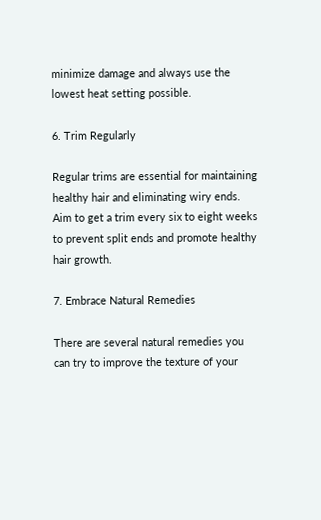minimize damage and always use the lowest heat setting possible.

6. Trim Regularly

Regular trims are essential for maintaining healthy hair and eliminating wiry ends. Aim to get a trim every six to eight weeks to prevent split ends and promote healthy hair growth.

7. Embrace Natural Remedies

There are several natural remedies you can try to improve the texture of your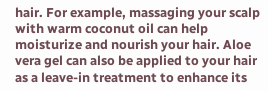hair. For example, massaging your scalp with warm coconut oil can help moisturize and nourish your hair. Aloe vera gel can also be applied to your hair as a leave-in treatment to enhance its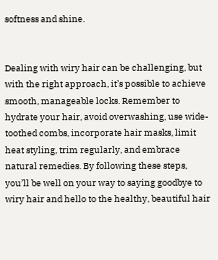softness and shine.


Dealing with wiry hair can be challenging, but with the right approach, it’s possible to achieve smooth, manageable locks. Remember to hydrate your hair, avoid overwashing, use wide-toothed combs, incorporate hair masks, limit heat styling, trim regularly, and embrace natural remedies. By following these steps, you’ll be well on your way to saying goodbye to wiry hair and hello to the healthy, beautiful hair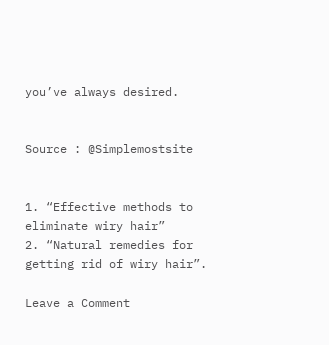you’ve always desired.


Source : @Simplemostsite


1. “Effective methods to eliminate wiry hair”
2. “Natural remedies for getting rid of wiry hair”.

Leave a Comment